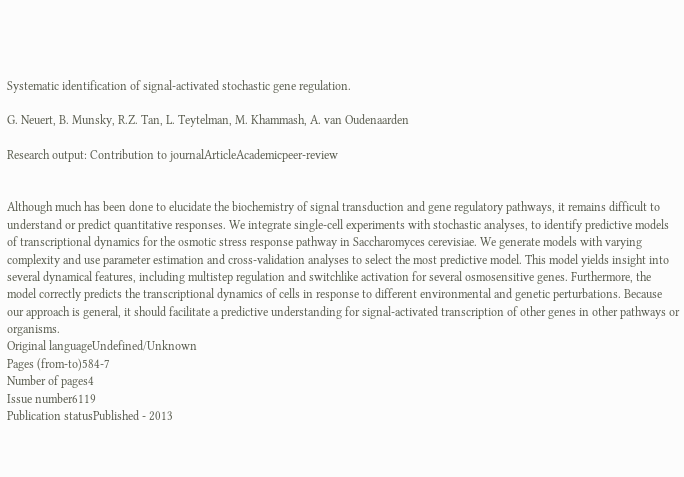Systematic identification of signal-activated stochastic gene regulation.

G. Neuert, B. Munsky, R.Z. Tan, L. Teytelman, M. Khammash, A. van Oudenaarden

Research output: Contribution to journalArticleAcademicpeer-review


Although much has been done to elucidate the biochemistry of signal transduction and gene regulatory pathways, it remains difficult to understand or predict quantitative responses. We integrate single-cell experiments with stochastic analyses, to identify predictive models of transcriptional dynamics for the osmotic stress response pathway in Saccharomyces cerevisiae. We generate models with varying complexity and use parameter estimation and cross-validation analyses to select the most predictive model. This model yields insight into several dynamical features, including multistep regulation and switchlike activation for several osmosensitive genes. Furthermore, the model correctly predicts the transcriptional dynamics of cells in response to different environmental and genetic perturbations. Because our approach is general, it should facilitate a predictive understanding for signal-activated transcription of other genes in other pathways or organisms.
Original languageUndefined/Unknown
Pages (from-to)584-7
Number of pages4
Issue number6119
Publication statusPublished - 2013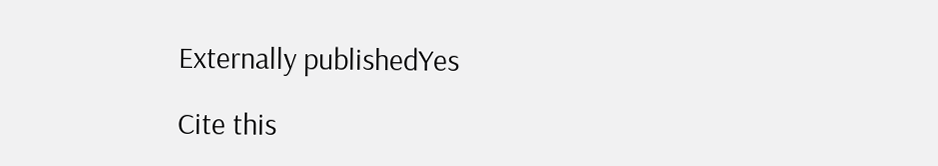Externally publishedYes

Cite this